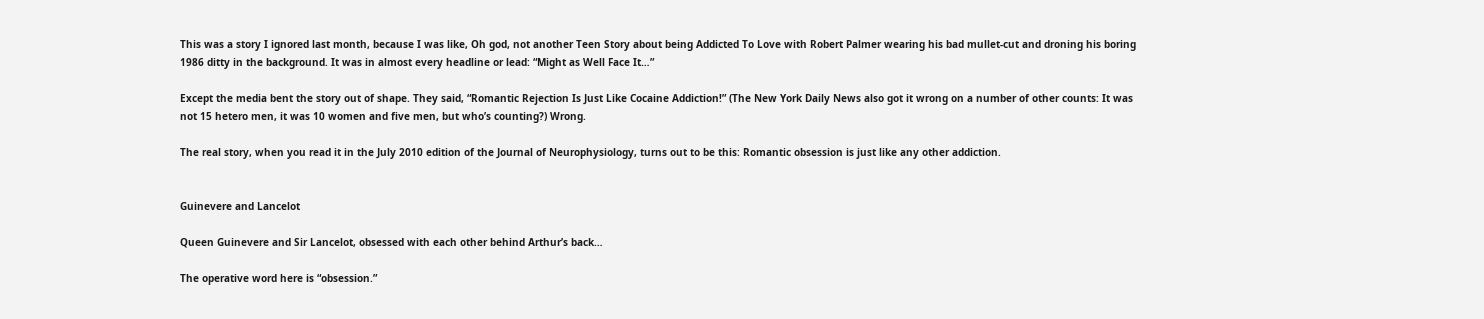This was a story I ignored last month, because I was like, Oh god, not another Teen Story about being Addicted To Love with Robert Palmer wearing his bad mullet-cut and droning his boring 1986 ditty in the background. It was in almost every headline or lead: “Might as Well Face It…”

Except the media bent the story out of shape. They said, “Romantic Rejection Is Just Like Cocaine Addiction!” (The New York Daily News also got it wrong on a number of other counts: It was not 15 hetero men, it was 10 women and five men, but who’s counting?) Wrong.

The real story, when you read it in the July 2010 edition of the Journal of Neurophysiology, turns out to be this: Romantic obsession is just like any other addiction.


Guinevere and Lancelot

Queen Guinevere and Sir Lancelot, obsessed with each other behind Arthur’s back…

The operative word here is “obsession.”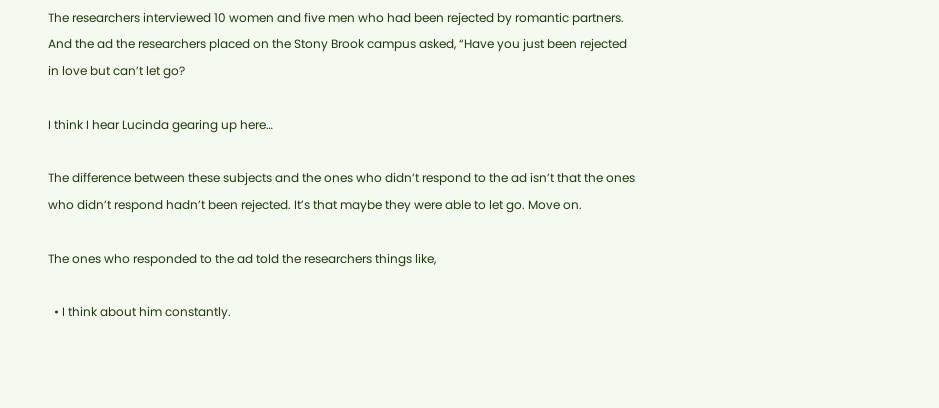The researchers interviewed 10 women and five men who had been rejected by romantic partners. And the ad the researchers placed on the Stony Brook campus asked, “Have you just been rejected in love but can’t let go?

I think I hear Lucinda gearing up here…

The difference between these subjects and the ones who didn’t respond to the ad isn’t that the ones who didn’t respond hadn’t been rejected. It’s that maybe they were able to let go. Move on.

The ones who responded to the ad told the researchers things like,

  • I think about him constantly.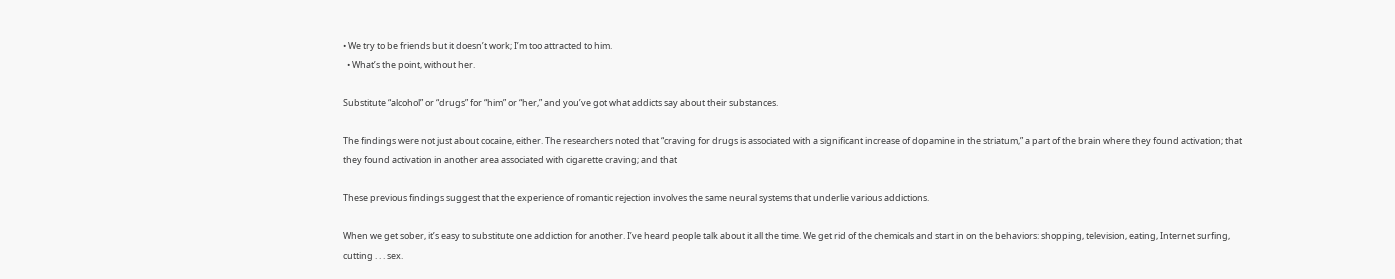• We try to be friends but it doesn’t work; I’m too attracted to him.
  • What’s the point, without her.

Substitute “alcohol” or “drugs” for “him” or “her,” and you’ve got what addicts say about their substances.

The findings were not just about cocaine, either. The researchers noted that “craving for drugs is associated with a significant increase of dopamine in the striatum,” a part of the brain where they found activation; that they found activation in another area associated with cigarette craving; and that

These previous findings suggest that the experience of romantic rejection involves the same neural systems that underlie various addictions.

When we get sober, it’s easy to substitute one addiction for another. I’ve heard people talk about it all the time. We get rid of the chemicals and start in on the behaviors: shopping, television, eating, Internet surfing, cutting . . . sex.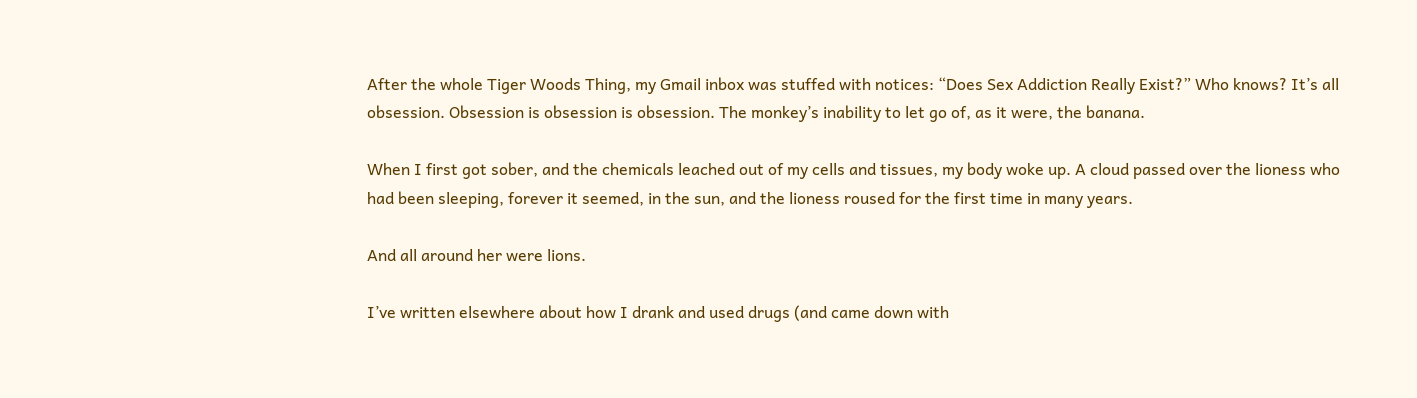After the whole Tiger Woods Thing, my Gmail inbox was stuffed with notices: “Does Sex Addiction Really Exist?” Who knows? It’s all obsession. Obsession is obsession is obsession. The monkey’s inability to let go of, as it were, the banana.

When I first got sober, and the chemicals leached out of my cells and tissues, my body woke up. A cloud passed over the lioness who had been sleeping, forever it seemed, in the sun, and the lioness roused for the first time in many years.

And all around her were lions.

I’ve written elsewhere about how I drank and used drugs (and came down with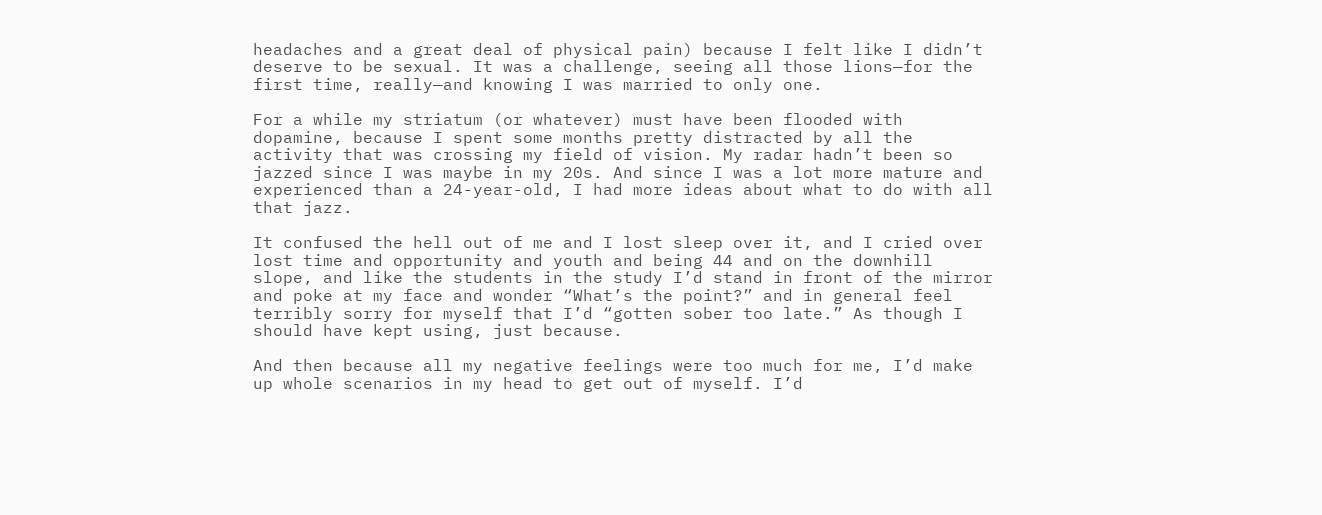headaches and a great deal of physical pain) because I felt like I didn’t deserve to be sexual. It was a challenge, seeing all those lions—for the first time, really—and knowing I was married to only one.

For a while my striatum (or whatever) must have been flooded with dopamine, because I spent some months pretty distracted by all the activity that was crossing my field of vision. My radar hadn’t been so jazzed since I was maybe in my 20s. And since I was a lot more mature and experienced than a 24-year-old, I had more ideas about what to do with all that jazz.

It confused the hell out of me and I lost sleep over it, and I cried over lost time and opportunity and youth and being 44 and on the downhill slope, and like the students in the study I’d stand in front of the mirror and poke at my face and wonder “What’s the point?” and in general feel terribly sorry for myself that I’d “gotten sober too late.” As though I should have kept using, just because.

And then because all my negative feelings were too much for me, I’d make up whole scenarios in my head to get out of myself. I’d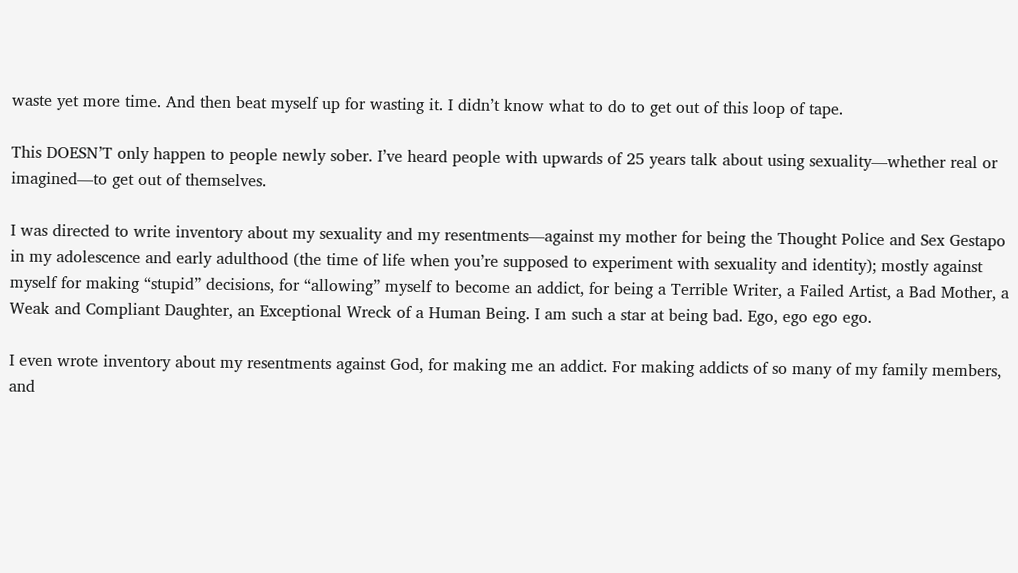waste yet more time. And then beat myself up for wasting it. I didn’t know what to do to get out of this loop of tape.

This DOESN’T only happen to people newly sober. I’ve heard people with upwards of 25 years talk about using sexuality—whether real or imagined—to get out of themselves.

I was directed to write inventory about my sexuality and my resentments—against my mother for being the Thought Police and Sex Gestapo in my adolescence and early adulthood (the time of life when you’re supposed to experiment with sexuality and identity); mostly against myself for making “stupid” decisions, for “allowing” myself to become an addict, for being a Terrible Writer, a Failed Artist, a Bad Mother, a Weak and Compliant Daughter, an Exceptional Wreck of a Human Being. I am such a star at being bad. Ego, ego ego ego.

I even wrote inventory about my resentments against God, for making me an addict. For making addicts of so many of my family members, and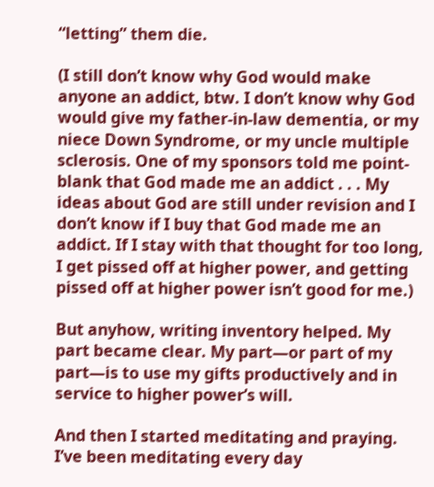“letting” them die.

(I still don’t know why God would make anyone an addict, btw. I don’t know why God would give my father-in-law dementia, or my niece Down Syndrome, or my uncle multiple sclerosis. One of my sponsors told me point-blank that God made me an addict . . . My ideas about God are still under revision and I don’t know if I buy that God made me an addict. If I stay with that thought for too long, I get pissed off at higher power, and getting pissed off at higher power isn’t good for me.)

But anyhow, writing inventory helped. My part became clear. My part—or part of my part—is to use my gifts productively and in service to higher power’s will.

And then I started meditating and praying. I’ve been meditating every day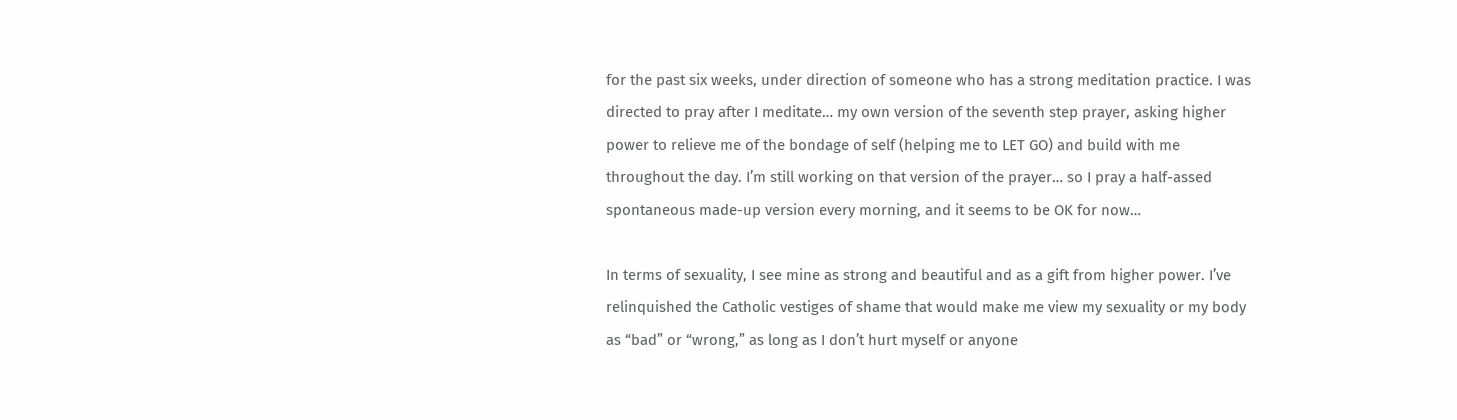for the past six weeks, under direction of someone who has a strong meditation practice. I was directed to pray after I meditate… my own version of the seventh step prayer, asking higher power to relieve me of the bondage of self (helping me to LET GO) and build with me throughout the day. I’m still working on that version of the prayer… so I pray a half-assed spontaneous made-up version every morning, and it seems to be OK for now…

In terms of sexuality, I see mine as strong and beautiful and as a gift from higher power. I’ve relinquished the Catholic vestiges of shame that would make me view my sexuality or my body as “bad” or “wrong,” as long as I don’t hurt myself or anyone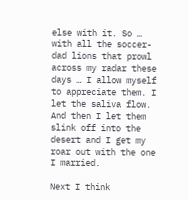else with it. So … with all the soccer-dad lions that prowl across my radar these days … I allow myself to appreciate them. I let the saliva flow. And then I let them slink off into the desert and I get my roar out with the one I married.

Next I think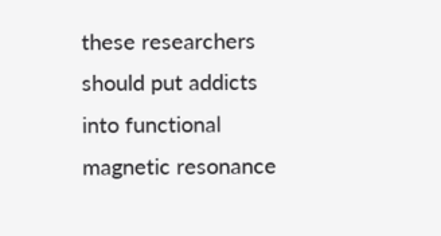these researchers should put addicts into functional magnetic resonance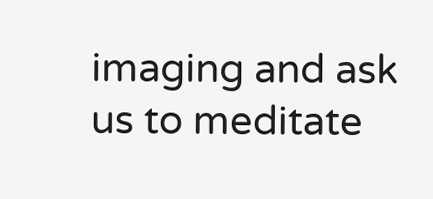imaging and ask us to meditate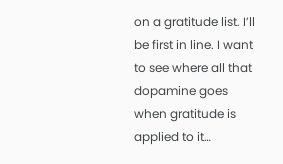on a gratitude list. I’ll be first in line. I want to see where all that dopamine goes when gratitude is applied to it…